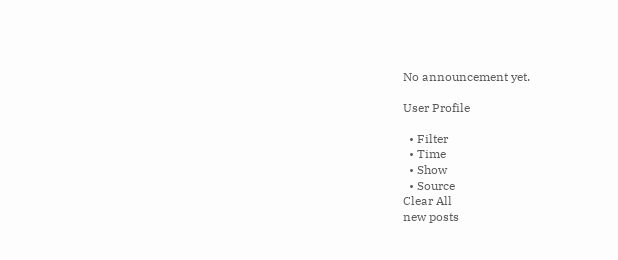No announcement yet.

User Profile

  • Filter
  • Time
  • Show
  • Source
Clear All
new posts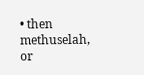• then methuselah, or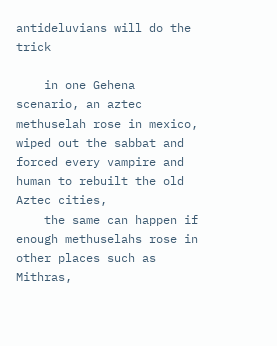antideluvians will do the trick

    in one Gehena scenario, an aztec methuselah rose in mexico, wiped out the sabbat and forced every vampire and human to rebuilt the old Aztec cities,
    the same can happen if enough methuselahs rose in other places such as Mithras,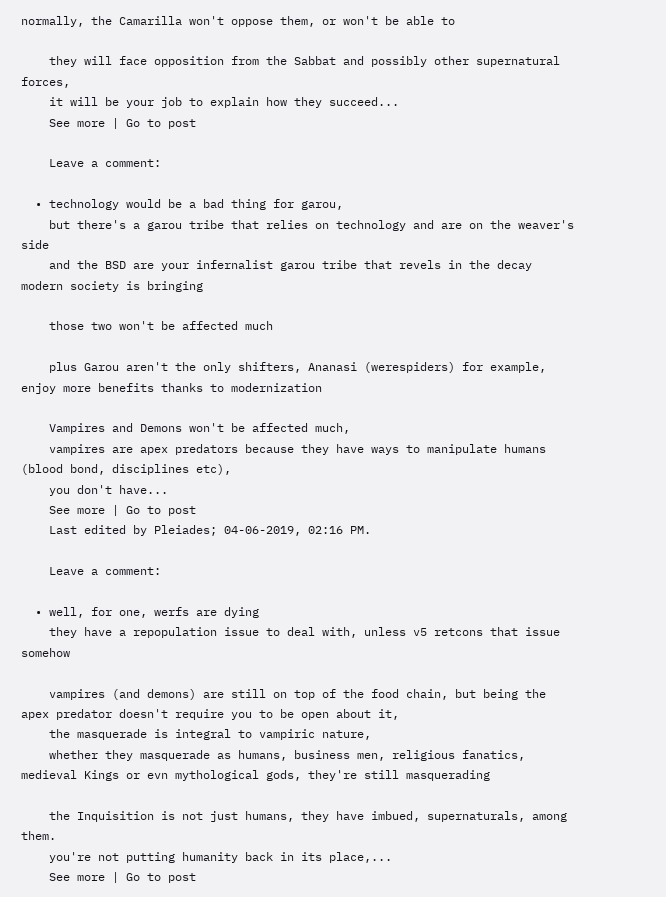normally, the Camarilla won't oppose them, or won't be able to

    they will face opposition from the Sabbat and possibly other supernatural forces,
    it will be your job to explain how they succeed...
    See more | Go to post

    Leave a comment:

  • technology would be a bad thing for garou,
    but there's a garou tribe that relies on technology and are on the weaver's side
    and the BSD are your infernalist garou tribe that revels in the decay modern society is bringing

    those two won't be affected much

    plus Garou aren't the only shifters, Ananasi (werespiders) for example, enjoy more benefits thanks to modernization

    Vampires and Demons won't be affected much,
    vampires are apex predators because they have ways to manipulate humans (blood bond, disciplines etc),
    you don't have...
    See more | Go to post
    Last edited by Pleiades; 04-06-2019, 02:16 PM.

    Leave a comment:

  • well, for one, werfs are dying
    they have a repopulation issue to deal with, unless v5 retcons that issue somehow

    vampires (and demons) are still on top of the food chain, but being the apex predator doesn't require you to be open about it,
    the masquerade is integral to vampiric nature,
    whether they masquerade as humans, business men, religious fanatics, medieval Kings or evn mythological gods, they're still masquerading

    the Inquisition is not just humans, they have imbued, supernaturals, among them.
    you're not putting humanity back in its place,...
    See more | Go to post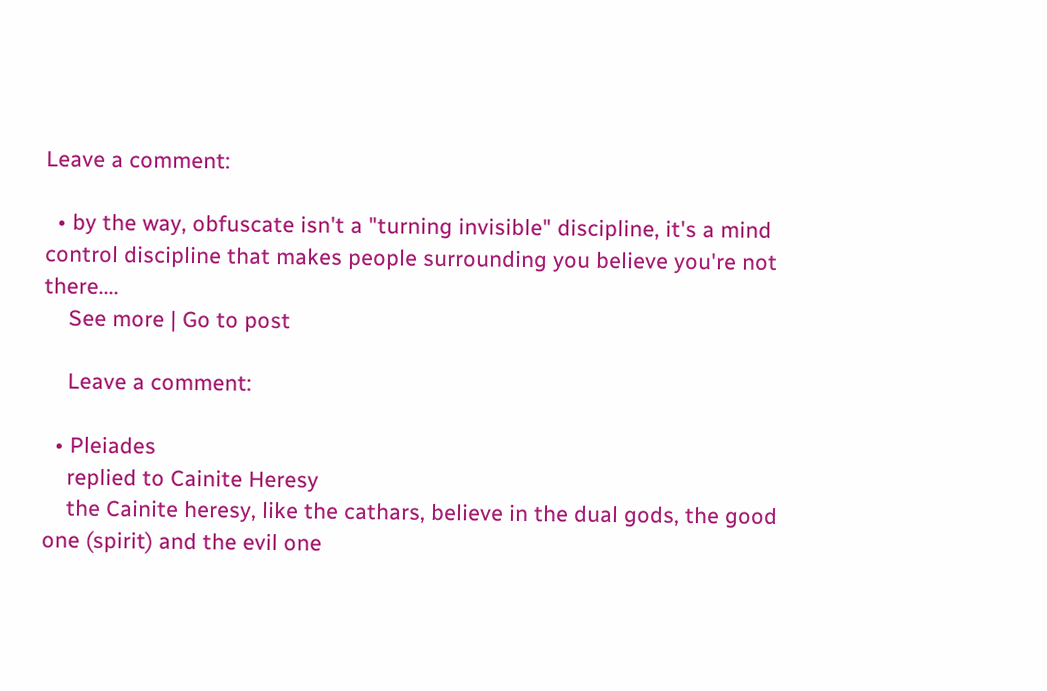Leave a comment:

  • by the way, obfuscate isn't a "turning invisible" discipline, it's a mind control discipline that makes people surrounding you believe you're not there....
    See more | Go to post

    Leave a comment:

  • Pleiades
    replied to Cainite Heresy
    the Cainite heresy, like the cathars, believe in the dual gods, the good one (spirit) and the evil one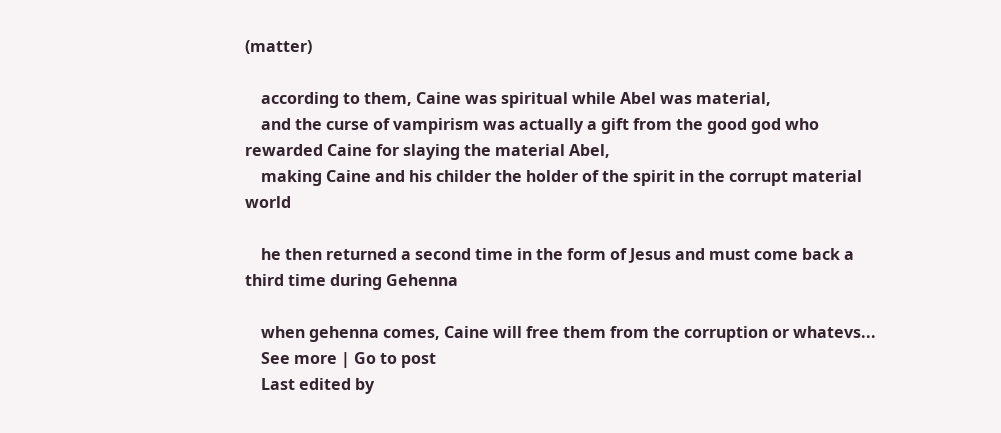(matter)

    according to them, Caine was spiritual while Abel was material,
    and the curse of vampirism was actually a gift from the good god who rewarded Caine for slaying the material Abel,
    making Caine and his childer the holder of the spirit in the corrupt material world

    he then returned a second time in the form of Jesus and must come back a third time during Gehenna

    when gehenna comes, Caine will free them from the corruption or whatevs...
    See more | Go to post
    Last edited by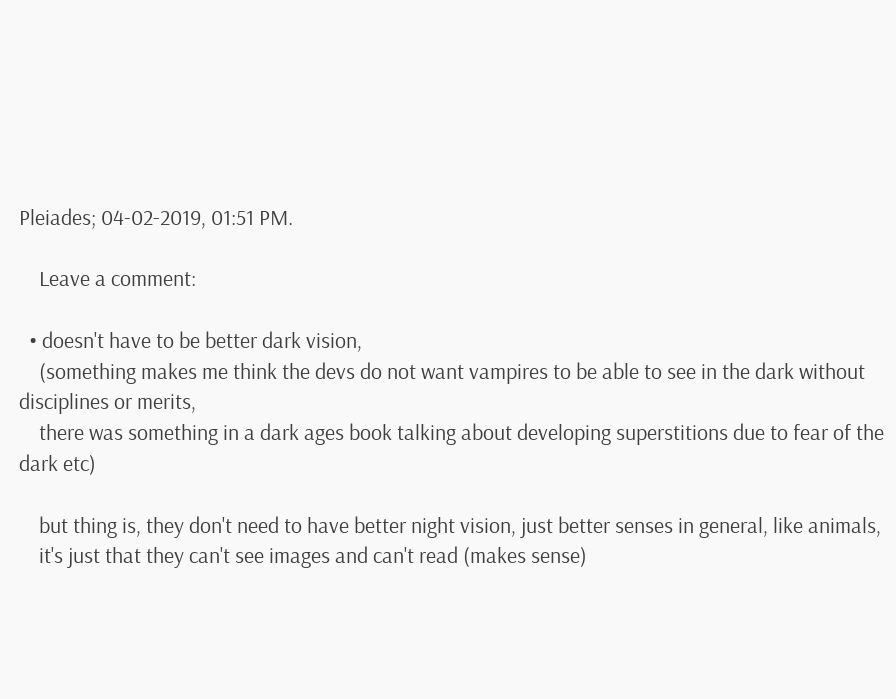Pleiades; 04-02-2019, 01:51 PM.

    Leave a comment:

  • doesn't have to be better dark vision,
    (something makes me think the devs do not want vampires to be able to see in the dark without disciplines or merits,
    there was something in a dark ages book talking about developing superstitions due to fear of the dark etc)

    but thing is, they don't need to have better night vision, just better senses in general, like animals,
    it's just that they can't see images and can't read (makes sense)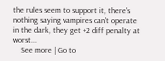the rules seem to support it, there's nothing saying vampires can't operate in the dark, they get +2 diff penalty at worst...
    See more | Go to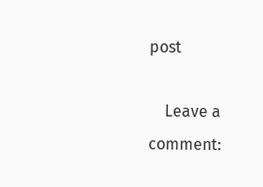post

    Leave a comment: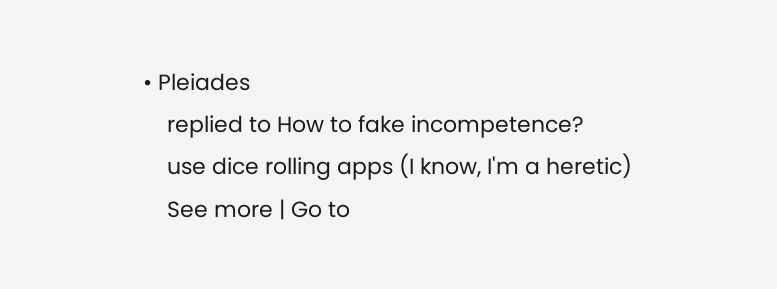• Pleiades
    replied to How to fake incompetence?
    use dice rolling apps (I know, I'm a heretic)
    See more | Go to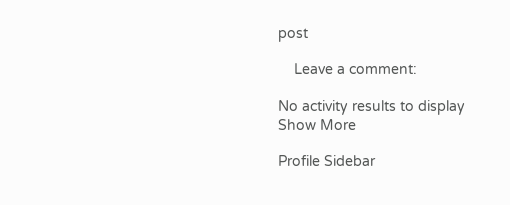post

    Leave a comment:

No activity results to display
Show More

Profile Sidebar